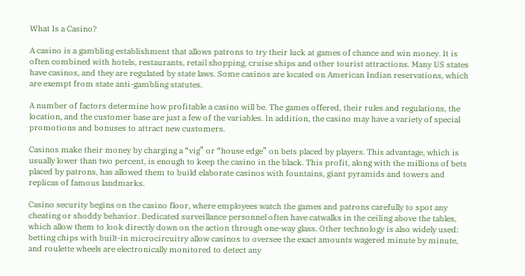What Is a Casino?

A casino is a gambling establishment that allows patrons to try their luck at games of chance and win money. It is often combined with hotels, restaurants, retail shopping, cruise ships and other tourist attractions. Many US states have casinos, and they are regulated by state laws. Some casinos are located on American Indian reservations, which are exempt from state anti-gambling statutes.

A number of factors determine how profitable a casino will be. The games offered, their rules and regulations, the location, and the customer base are just a few of the variables. In addition, the casino may have a variety of special promotions and bonuses to attract new customers.

Casinos make their money by charging a “vig” or “house edge” on bets placed by players. This advantage, which is usually lower than two percent, is enough to keep the casino in the black. This profit, along with the millions of bets placed by patrons, has allowed them to build elaborate casinos with fountains, giant pyramids and towers and replicas of famous landmarks.

Casino security begins on the casino floor, where employees watch the games and patrons carefully to spot any cheating or shoddy behavior. Dedicated surveillance personnel often have catwalks in the ceiling above the tables, which allow them to look directly down on the action through one-way glass. Other technology is also widely used: betting chips with built-in microcircuitry allow casinos to oversee the exact amounts wagered minute by minute, and roulette wheels are electronically monitored to detect any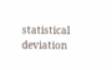statistical deviation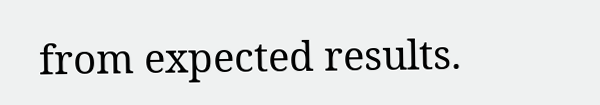from expected results.